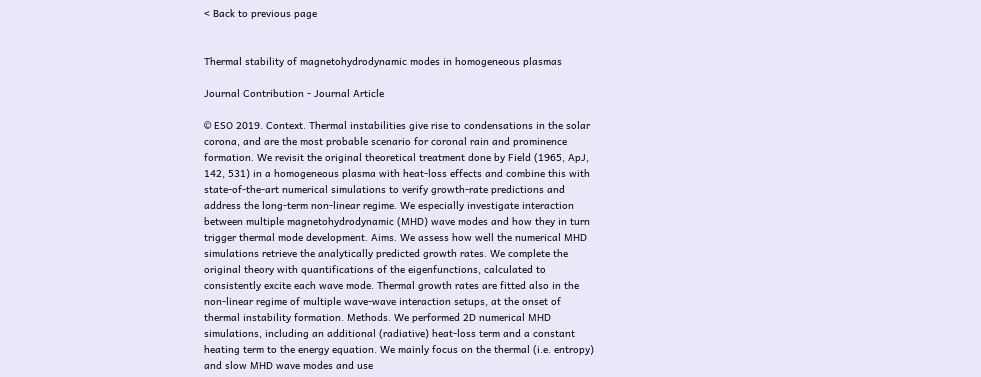< Back to previous page


Thermal stability of magnetohydrodynamic modes in homogeneous plasmas

Journal Contribution - Journal Article

© ESO 2019. Context. Thermal instabilities give rise to condensations in the solar corona, and are the most probable scenario for coronal rain and prominence formation. We revisit the original theoretical treatment done by Field (1965, ApJ, 142, 531) in a homogeneous plasma with heat-loss effects and combine this with state-of-the-art numerical simulations to verify growth-rate predictions and address the long-term non-linear regime. We especially investigate interaction between multiple magnetohydrodynamic (MHD) wave modes and how they in turn trigger thermal mode development. Aims. We assess how well the numerical MHD simulations retrieve the analytically predicted growth rates. We complete the original theory with quantifications of the eigenfunctions, calculated to consistently excite each wave mode. Thermal growth rates are fitted also in the non-linear regime of multiple wave-wave interaction setups, at the onset of thermal instability formation. Methods. We performed 2D numerical MHD simulations, including an additional (radiative) heat-loss term and a constant heating term to the energy equation. We mainly focus on the thermal (i.e. entropy) and slow MHD wave modes and use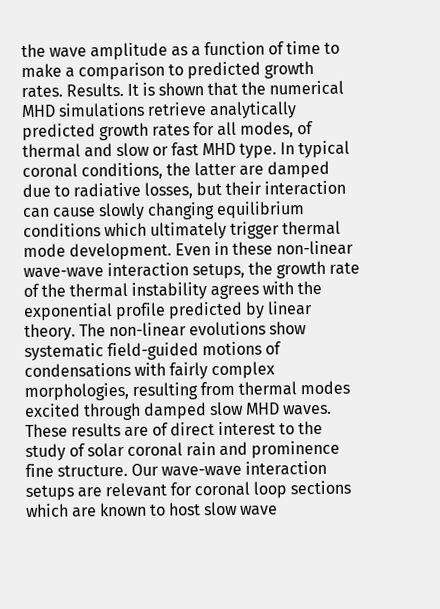the wave amplitude as a function of time to make a comparison to predicted growth rates. Results. It is shown that the numerical MHD simulations retrieve analytically predicted growth rates for all modes, of thermal and slow or fast MHD type. In typical coronal conditions, the latter are damped due to radiative losses, but their interaction can cause slowly changing equilibrium conditions which ultimately trigger thermal mode development. Even in these non-linear wave-wave interaction setups, the growth rate of the thermal instability agrees with the exponential profile predicted by linear theory. The non-linear evolutions show systematic field-guided motions of condensations with fairly complex morphologies, resulting from thermal modes excited through damped slow MHD waves. These results are of direct interest to the study of solar coronal rain and prominence fine structure. Our wave-wave interaction setups are relevant for coronal loop sections which are known to host slow wave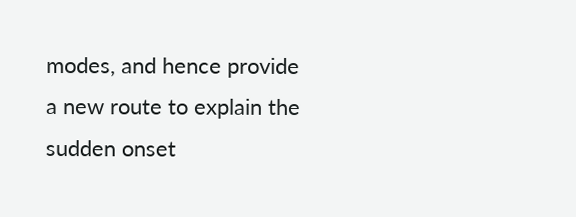modes, and hence provide a new route to explain the sudden onset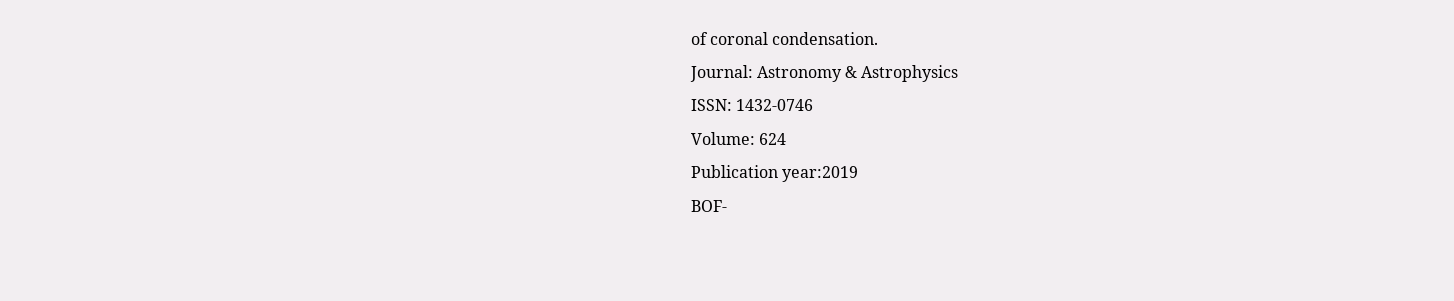of coronal condensation.
Journal: Astronomy & Astrophysics
ISSN: 1432-0746
Volume: 624
Publication year:2019
BOF-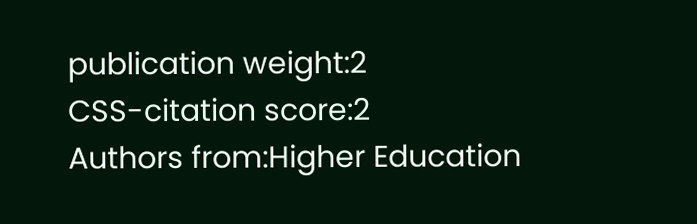publication weight:2
CSS-citation score:2
Authors from:Higher Education